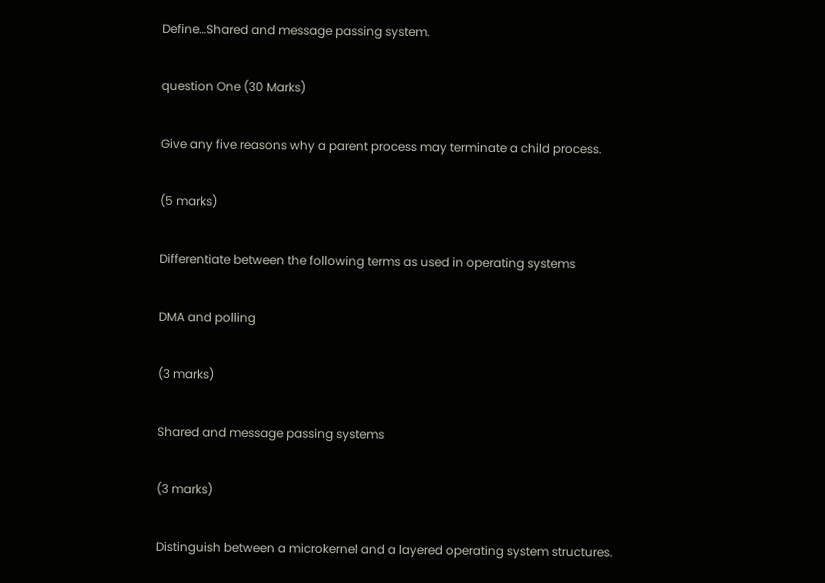Define…Shared and message passing system.

question One (30 Marks)

Give any five reasons why a parent process may terminate a child process.

(5 marks)

Differentiate between the following terms as used in operating systems

DMA and polling

(3 marks)

Shared and message passing systems

(3 marks)

Distinguish between a microkernel and a layered operating system structures.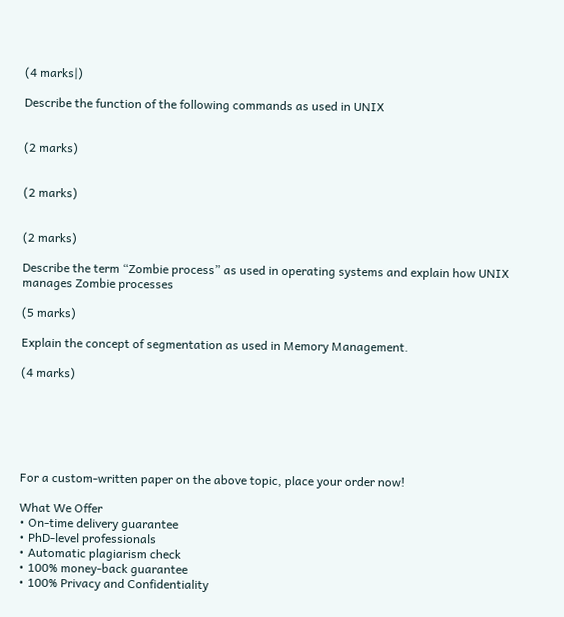(4 marks|)

Describe the function of the following commands as used in UNIX


(2 marks)


(2 marks)


(2 marks)

Describe the term “Zombie process” as used in operating systems and explain how UNIX manages Zombie processes

(5 marks)

Explain the concept of segmentation as used in Memory Management.

(4 marks)






For a custom-written paper on the above topic, place your order now!

What We Offer
• On-time delivery guarantee
• PhD-level professionals
• Automatic plagiarism check
• 100% money-back guarantee
• 100% Privacy and Confidentiality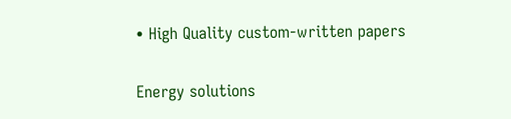• High Quality custom-written papers

Energy solutions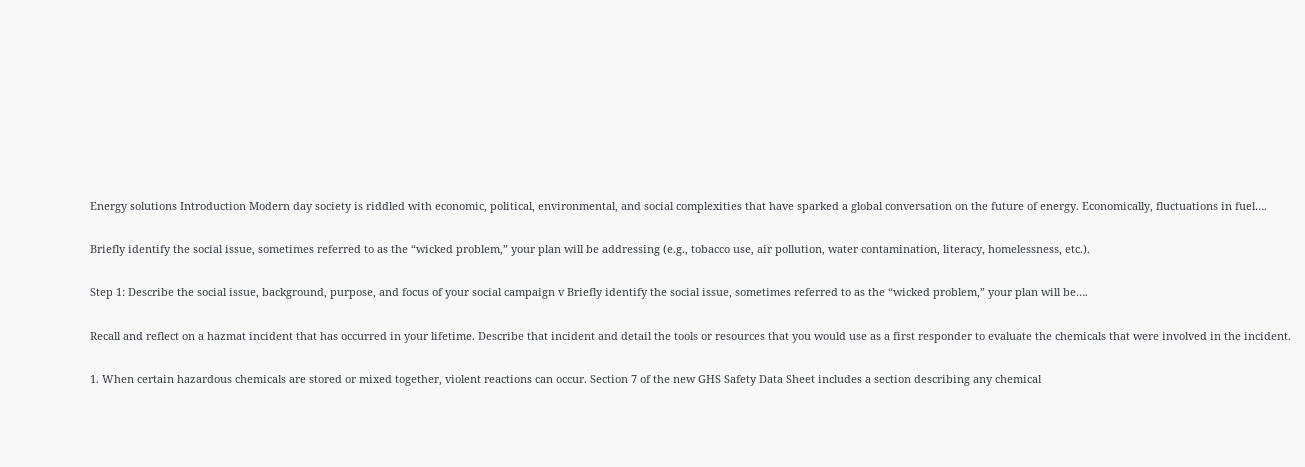Energy solutions Introduction Modern day society is riddled with economic, political, environmental, and social complexities that have sparked a global conversation on the future of energy. Economically, fluctuations in fuel….

Briefly identify the social issue, sometimes referred to as the “wicked problem,” your plan will be addressing (e.g., tobacco use, air pollution, water contamination, literacy, homelessness, etc.).

Step 1: Describe the social issue, background, purpose, and focus of your social campaign v Briefly identify the social issue, sometimes referred to as the “wicked problem,” your plan will be….

Recall and reflect on a hazmat incident that has occurred in your lifetime. Describe that incident and detail the tools or resources that you would use as a first responder to evaluate the chemicals that were involved in the incident.

1. When certain hazardous chemicals are stored or mixed together, violent reactions can occur. Section 7 of the new GHS Safety Data Sheet includes a section describing any chemical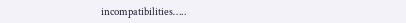incompatibilities…..